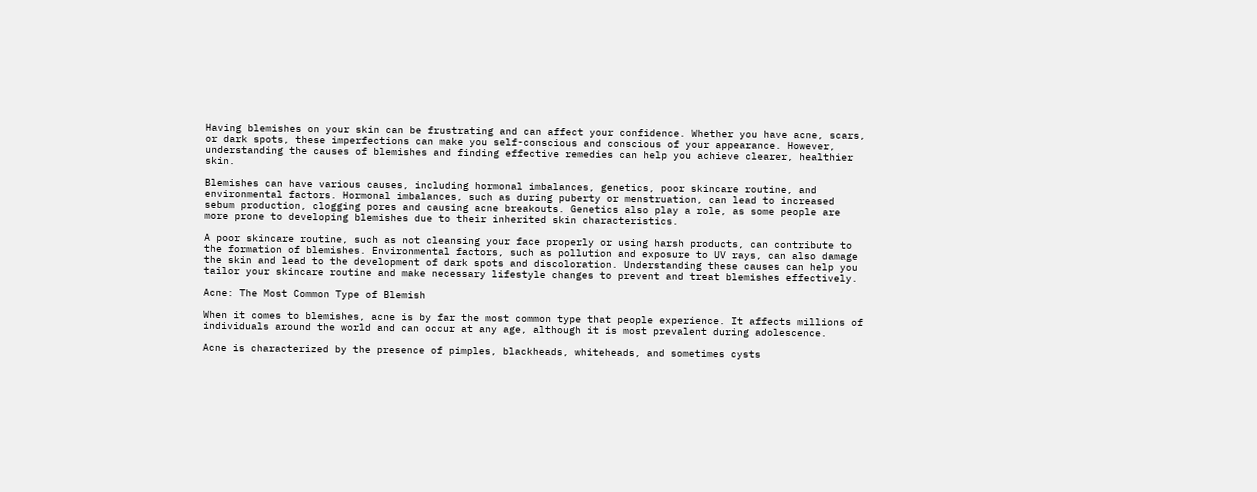Having blemishes on your skin can be frustrating and can affect your confidence. Whether you have acne, scars, or dark spots, these imperfections can make you self-conscious and conscious of your appearance. However, understanding the causes of blemishes and finding effective remedies can help you achieve clearer, healthier skin.

Blemishes can have various causes, including hormonal imbalances, genetics, poor skincare routine, and environmental factors. Hormonal imbalances, such as during puberty or menstruation, can lead to increased sebum production, clogging pores and causing acne breakouts. Genetics also play a role, as some people are more prone to developing blemishes due to their inherited skin characteristics.

A poor skincare routine, such as not cleansing your face properly or using harsh products, can contribute to the formation of blemishes. Environmental factors, such as pollution and exposure to UV rays, can also damage the skin and lead to the development of dark spots and discoloration. Understanding these causes can help you tailor your skincare routine and make necessary lifestyle changes to prevent and treat blemishes effectively.

Acne: The Most Common Type of Blemish

When it comes to blemishes, acne is by far the most common type that people experience. It affects millions of individuals around the world and can occur at any age, although it is most prevalent during adolescence.

Acne is characterized by the presence of pimples, blackheads, whiteheads, and sometimes cysts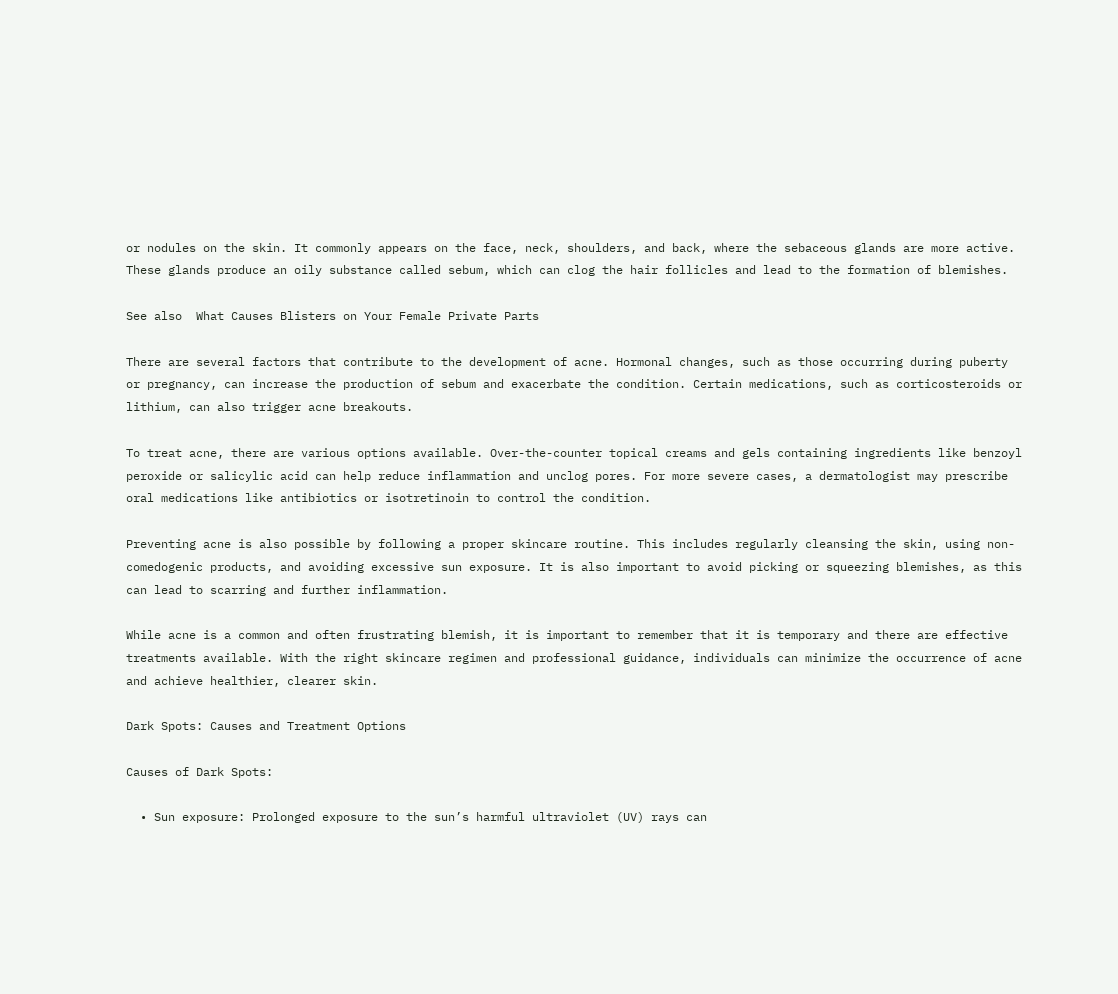or nodules on the skin. It commonly appears on the face, neck, shoulders, and back, where the sebaceous glands are more active. These glands produce an oily substance called sebum, which can clog the hair follicles and lead to the formation of blemishes.

See also  What Causes Blisters on Your Female Private Parts

There are several factors that contribute to the development of acne. Hormonal changes, such as those occurring during puberty or pregnancy, can increase the production of sebum and exacerbate the condition. Certain medications, such as corticosteroids or lithium, can also trigger acne breakouts.

To treat acne, there are various options available. Over-the-counter topical creams and gels containing ingredients like benzoyl peroxide or salicylic acid can help reduce inflammation and unclog pores. For more severe cases, a dermatologist may prescribe oral medications like antibiotics or isotretinoin to control the condition.

Preventing acne is also possible by following a proper skincare routine. This includes regularly cleansing the skin, using non-comedogenic products, and avoiding excessive sun exposure. It is also important to avoid picking or squeezing blemishes, as this can lead to scarring and further inflammation.

While acne is a common and often frustrating blemish, it is important to remember that it is temporary and there are effective treatments available. With the right skincare regimen and professional guidance, individuals can minimize the occurrence of acne and achieve healthier, clearer skin.

Dark Spots: Causes and Treatment Options

Causes of Dark Spots:

  • Sun exposure: Prolonged exposure to the sun’s harmful ultraviolet (UV) rays can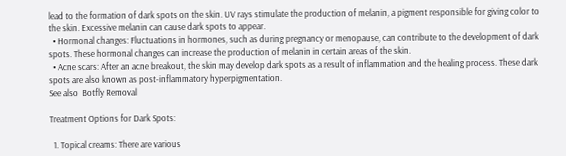lead to the formation of dark spots on the skin. UV rays stimulate the production of melanin, a pigment responsible for giving color to the skin. Excessive melanin can cause dark spots to appear.
  • Hormonal changes: Fluctuations in hormones, such as during pregnancy or menopause, can contribute to the development of dark spots. These hormonal changes can increase the production of melanin in certain areas of the skin.
  • Acne scars: After an acne breakout, the skin may develop dark spots as a result of inflammation and the healing process. These dark spots are also known as post-inflammatory hyperpigmentation.
See also  Botfly Removal

Treatment Options for Dark Spots:

  1. Topical creams: There are various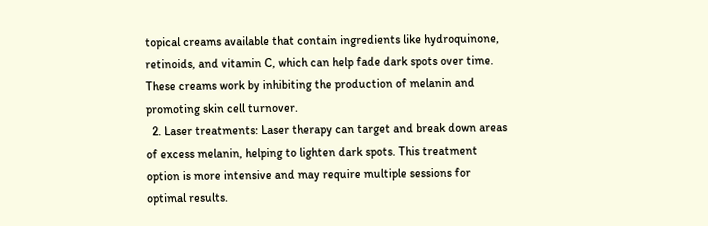topical creams available that contain ingredients like hydroquinone, retinoids, and vitamin C, which can help fade dark spots over time. These creams work by inhibiting the production of melanin and promoting skin cell turnover.
  2. Laser treatments: Laser therapy can target and break down areas of excess melanin, helping to lighten dark spots. This treatment option is more intensive and may require multiple sessions for optimal results.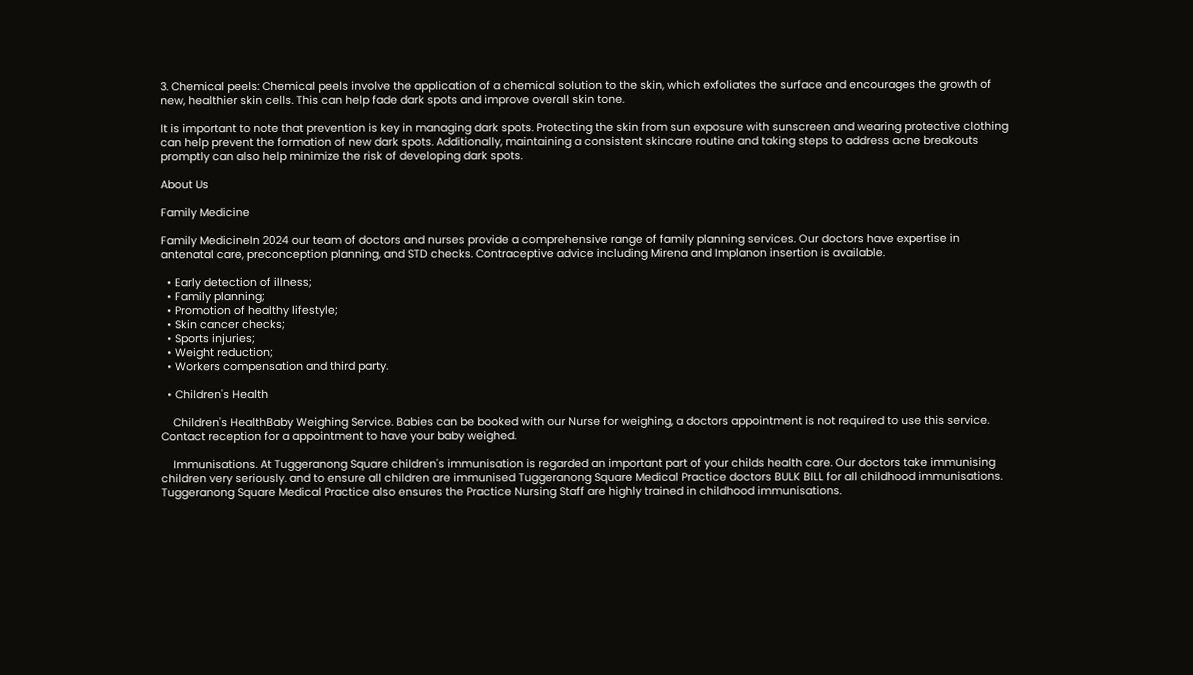3. Chemical peels: Chemical peels involve the application of a chemical solution to the skin, which exfoliates the surface and encourages the growth of new, healthier skin cells. This can help fade dark spots and improve overall skin tone.

It is important to note that prevention is key in managing dark spots. Protecting the skin from sun exposure with sunscreen and wearing protective clothing can help prevent the formation of new dark spots. Additionally, maintaining a consistent skincare routine and taking steps to address acne breakouts promptly can also help minimize the risk of developing dark spots.

About Us

Family Medicine

Family MedicineIn 2024 our team of doctors and nurses provide a comprehensive range of family planning services. Our doctors have expertise in antenatal care, preconception planning, and STD checks. Contraceptive advice including Mirena and Implanon insertion is available.

  • Early detection of illness;
  • Family planning;
  • Promotion of healthy lifestyle;
  • Skin cancer checks;
  • Sports injuries;
  • Weight reduction;
  • Workers compensation and third party.

  • Children's Health

    Children's HealthBaby Weighing Service. Babies can be booked with our Nurse for weighing, a doctors appointment is not required to use this service. Contact reception for a appointment to have your baby weighed.

    Immunisations. At Tuggeranong Square children's immunisation is regarded an important part of your childs health care. Our doctors take immunising children very seriously. and to ensure all children are immunised Tuggeranong Square Medical Practice doctors BULK BILL for all childhood immunisations. Tuggeranong Square Medical Practice also ensures the Practice Nursing Staff are highly trained in childhood immunisations.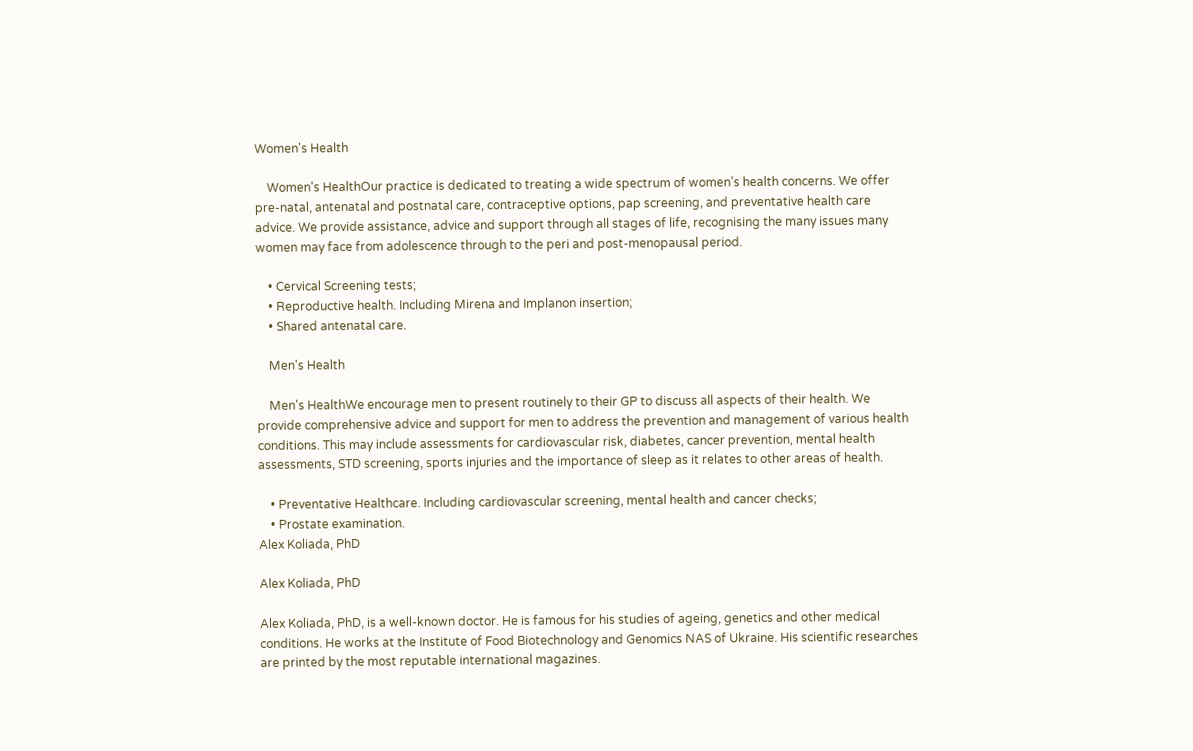Women's Health

    Women's HealthOur practice is dedicated to treating a wide spectrum of women’s health concerns. We offer pre-natal, antenatal and postnatal care, contraceptive options, pap screening, and preventative health care advice. We provide assistance, advice and support through all stages of life, recognising the many issues many women may face from adolescence through to the peri and post-menopausal period.

    • Cervical Screening tests;
    • Reproductive health. Including Mirena and Implanon insertion;
    • Shared antenatal care.

    Men's Health

    Men's HealthWe encourage men to present routinely to their GP to discuss all aspects of their health. We provide comprehensive advice and support for men to address the prevention and management of various health conditions. This may include assessments for cardiovascular risk, diabetes, cancer prevention, mental health assessments, STD screening, sports injuries and the importance of sleep as it relates to other areas of health.

    • Preventative Healthcare. Including cardiovascular screening, mental health and cancer checks;
    • Prostate examination.
Alex Koliada, PhD

Alex Koliada, PhD

Alex Koliada, PhD, is a well-known doctor. He is famous for his studies of ageing, genetics and other medical conditions. He works at the Institute of Food Biotechnology and Genomics NAS of Ukraine. His scientific researches are printed by the most reputable international magazines.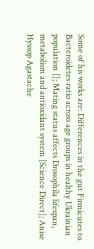Some of his works are: Differences in the gut Firmicutes to Bacteroidetes ratio across age groups in healthy Ukrainian population []; Mating status affects Drosophila lifespan, metabolism and antioxidant system [Science Direct]; Anise Hyssop Agastache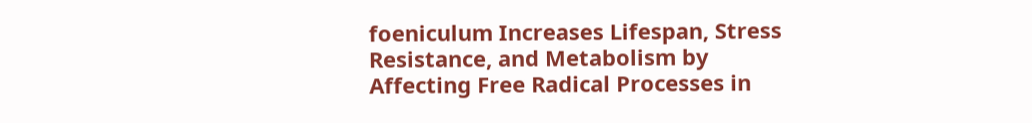foeniculum Increases Lifespan, Stress Resistance, and Metabolism by Affecting Free Radical Processes in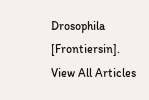Drosophila [Frontiersin].
View All Articles